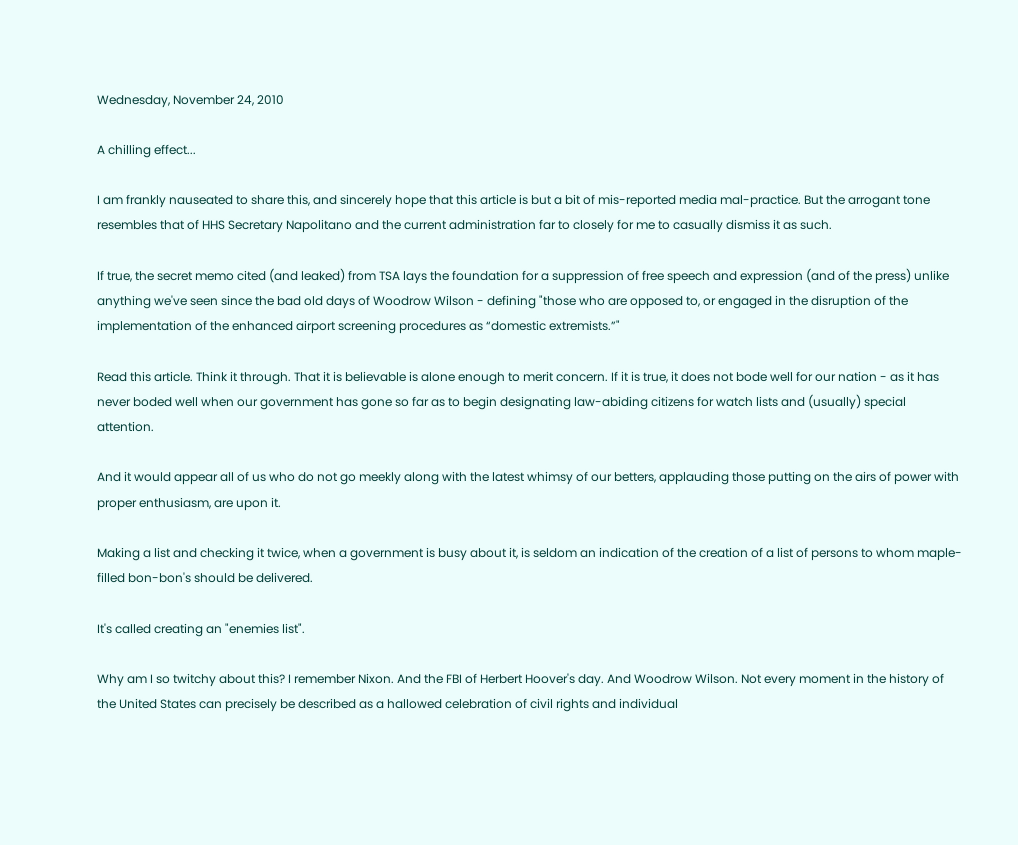Wednesday, November 24, 2010

A chilling effect...

I am frankly nauseated to share this, and sincerely hope that this article is but a bit of mis-reported media mal-practice. But the arrogant tone resembles that of HHS Secretary Napolitano and the current administration far to closely for me to casually dismiss it as such.

If true, the secret memo cited (and leaked) from TSA lays the foundation for a suppression of free speech and expression (and of the press) unlike anything we've seen since the bad old days of Woodrow Wilson - defining "those who are opposed to, or engaged in the disruption of the implementation of the enhanced airport screening procedures as “domestic extremists.”"

Read this article. Think it through. That it is believable is alone enough to merit concern. If it is true, it does not bode well for our nation - as it has never boded well when our government has gone so far as to begin designating law-abiding citizens for watch lists and (usually) special attention.

And it would appear all of us who do not go meekly along with the latest whimsy of our betters, applauding those putting on the airs of power with proper enthusiasm, are upon it.

Making a list and checking it twice, when a government is busy about it, is seldom an indication of the creation of a list of persons to whom maple-filled bon-bon's should be delivered.

It's called creating an "enemies list".

Why am I so twitchy about this? I remember Nixon. And the FBI of Herbert Hoover's day. And Woodrow Wilson. Not every moment in the history of the United States can precisely be described as a hallowed celebration of civil rights and individual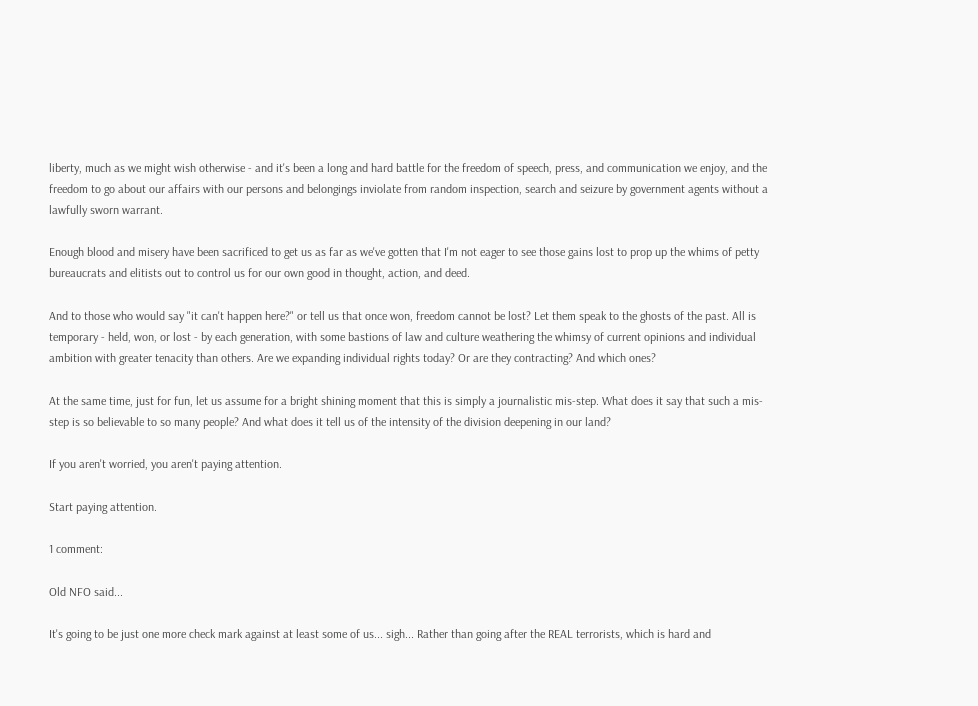liberty, much as we might wish otherwise - and it's been a long and hard battle for the freedom of speech, press, and communication we enjoy, and the freedom to go about our affairs with our persons and belongings inviolate from random inspection, search and seizure by government agents without a lawfully sworn warrant.

Enough blood and misery have been sacrificed to get us as far as we've gotten that I'm not eager to see those gains lost to prop up the whims of petty bureaucrats and elitists out to control us for our own good in thought, action, and deed.

And to those who would say "it can't happen here?" or tell us that once won, freedom cannot be lost? Let them speak to the ghosts of the past. All is temporary - held, won, or lost - by each generation, with some bastions of law and culture weathering the whimsy of current opinions and individual ambition with greater tenacity than others. Are we expanding individual rights today? Or are they contracting? And which ones?

At the same time, just for fun, let us assume for a bright shining moment that this is simply a journalistic mis-step. What does it say that such a mis-step is so believable to so many people? And what does it tell us of the intensity of the division deepening in our land?

If you aren't worried, you aren't paying attention.

Start paying attention.

1 comment:

Old NFO said...

It's going to be just one more check mark against at least some of us... sigh... Rather than going after the REAL terrorists, which is hard and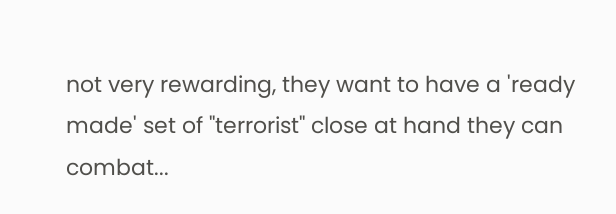not very rewarding, they want to have a 'ready made' set of "terrorist" close at hand they can combat...